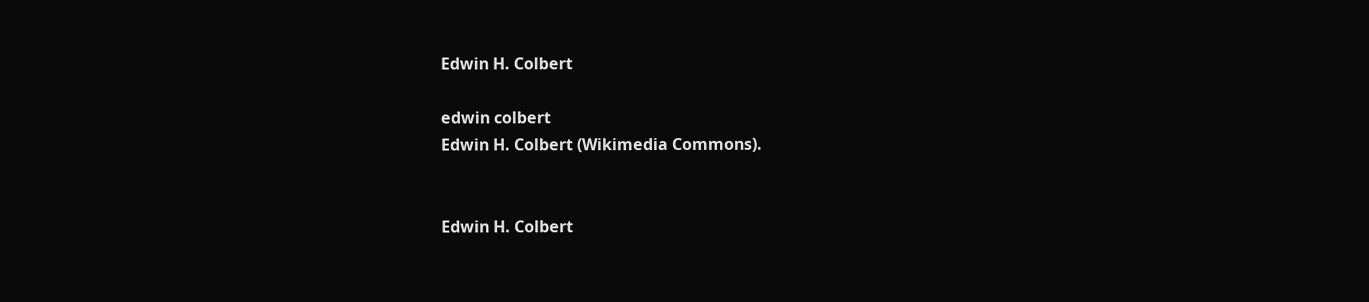Edwin H. Colbert

edwin colbert
Edwin H. Colbert (Wikimedia Commons).


Edwin H. Colbert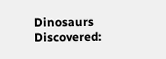Dinosaurs Discovered: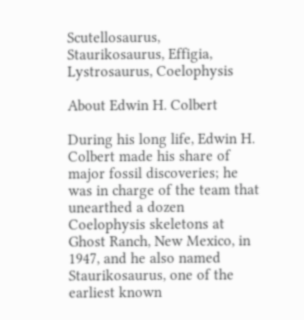Scutellosaurus, Staurikosaurus, Effigia, Lystrosaurus, Coelophysis

About Edwin H. Colbert

During his long life, Edwin H. Colbert made his share of major fossil discoveries; he was in charge of the team that unearthed a dozen Coelophysis skeletons at Ghost Ranch, New Mexico, in 1947, and he also named Staurikosaurus, one of the earliest known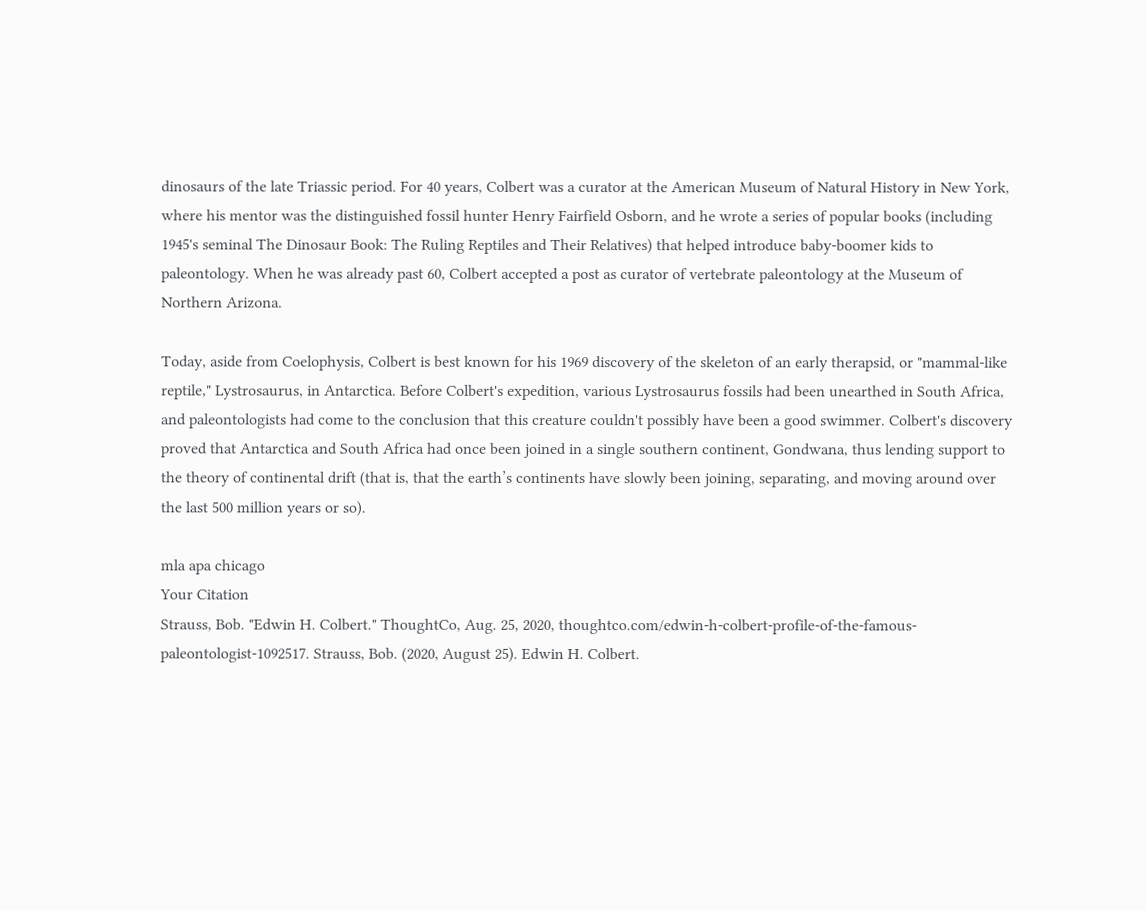dinosaurs of the late Triassic period. For 40 years, Colbert was a curator at the American Museum of Natural History in New York, where his mentor was the distinguished fossil hunter Henry Fairfield Osborn, and he wrote a series of popular books (including 1945's seminal The Dinosaur Book: The Ruling Reptiles and Their Relatives) that helped introduce baby-boomer kids to paleontology. When he was already past 60, Colbert accepted a post as curator of vertebrate paleontology at the Museum of Northern Arizona.

Today, aside from Coelophysis, Colbert is best known for his 1969 discovery of the skeleton of an early therapsid, or "mammal-like reptile," Lystrosaurus, in Antarctica. Before Colbert's expedition, various Lystrosaurus fossils had been unearthed in South Africa, and paleontologists had come to the conclusion that this creature couldn't possibly have been a good swimmer. Colbert's discovery proved that Antarctica and South Africa had once been joined in a single southern continent, Gondwana, thus lending support to the theory of continental drift (that is, that the earth’s continents have slowly been joining, separating, and moving around over the last 500 million years or so).

mla apa chicago
Your Citation
Strauss, Bob. "Edwin H. Colbert." ThoughtCo, Aug. 25, 2020, thoughtco.com/edwin-h-colbert-profile-of-the-famous-paleontologist-1092517. Strauss, Bob. (2020, August 25). Edwin H. Colbert.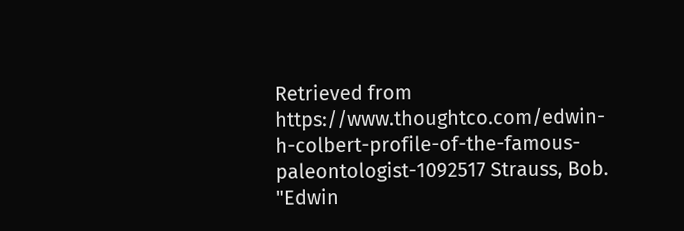Retrieved from https://www.thoughtco.com/edwin-h-colbert-profile-of-the-famous-paleontologist-1092517 Strauss, Bob. "Edwin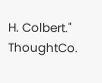H. Colbert." ThoughtCo.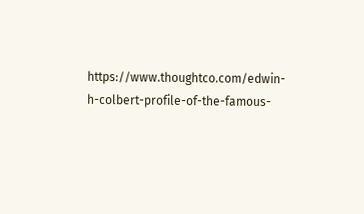https://www.thoughtco.com/edwin-h-colbert-profile-of-the-famous-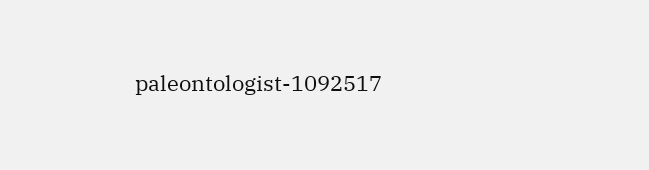paleontologist-1092517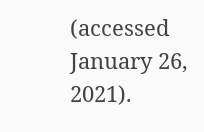(accessed January 26, 2021).